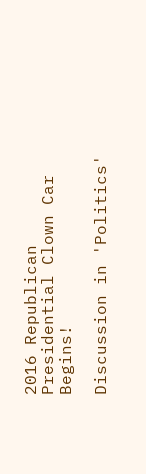2016 Republican Presidential Clown Car Begins!

Discussion in 'Politics'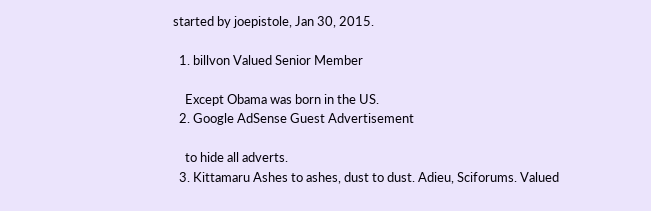started by joepistole, Jan 30, 2015.

  1. billvon Valued Senior Member

    Except Obama was born in the US.
  2. Google AdSense Guest Advertisement

    to hide all adverts.
  3. Kittamaru Ashes to ashes, dust to dust. Adieu, Sciforums. Valued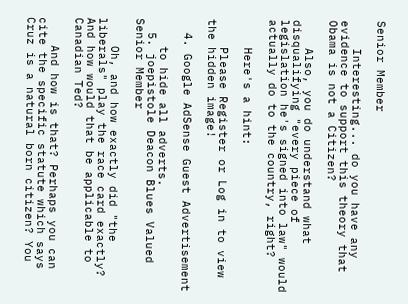Senior Member

    Interesting... do you have any evidence to support this theory that Obama is not a Citizen?

    Also, you do understand what disqualifying "every piece of legislation he's signed into law" would actually do to the country, right?

    Here's a hint:

    Please Register or Log in to view the hidden image!

  4. Google AdSense Guest Advertisement

    to hide all adverts.
  5. joepistole Deacon Blues Valued Senior Member

    Oh, and how exactly did "the liberals" play the race card exactly? And how would that be applicable to Canadian Ted?

    And how is that? Perhaps you can cite the specific statute which says Cruz is a natural born citizen? You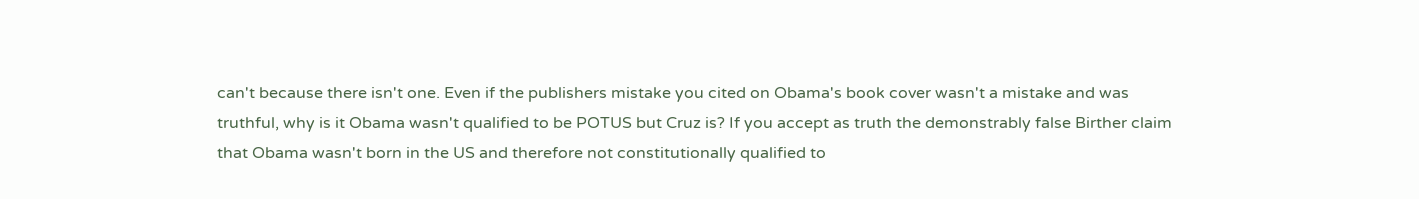can't because there isn't one. Even if the publishers mistake you cited on Obama's book cover wasn't a mistake and was truthful, why is it Obama wasn't qualified to be POTUS but Cruz is? If you accept as truth the demonstrably false Birther claim that Obama wasn't born in the US and therefore not constitutionally qualified to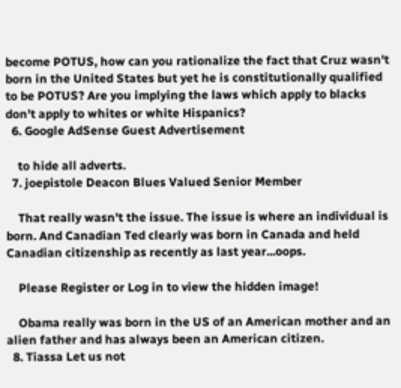become POTUS, how can you rationalize the fact that Cruz wasn't born in the United States but yet he is constitutionally qualified to be POTUS? Are you implying the laws which apply to blacks don't apply to whites or white Hispanics?
  6. Google AdSense Guest Advertisement

    to hide all adverts.
  7. joepistole Deacon Blues Valued Senior Member

    That really wasn't the issue. The issue is where an individual is born. And Canadian Ted clearly was born in Canada and held Canadian citizenship as recently as last year...oops.

    Please Register or Log in to view the hidden image!

    Obama really was born in the US of an American mother and an alien father and has always been an American citizen.
  8. Tiassa Let us not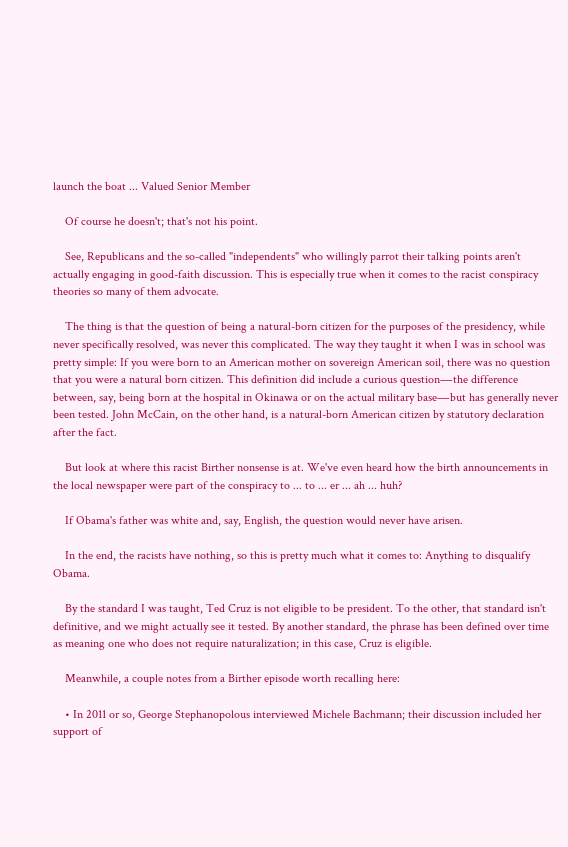launch the boat ... Valued Senior Member

    Of course he doesn't; that's not his point.

    See, Republicans and the so-called "independents" who willingly parrot their talking points aren't actually engaging in good-faith discussion. This is especially true when it comes to the racist conspiracy theories so many of them advocate.

    The thing is that the question of being a natural-born citizen for the purposes of the presidency, while never specifically resolved, was never this complicated. The way they taught it when I was in school was pretty simple: If you were born to an American mother on sovereign American soil, there was no question that you were a natural born citizen. This definition did include a curious question―the difference between, say, being born at the hospital in Okinawa or on the actual military base―but has generally never been tested. John McCain, on the other hand, is a natural-born American citizen by statutory declaration after the fact.

    But look at where this racist Birther nonsense is at. We've even heard how the birth announcements in the local newspaper were part of the conspiracy to ... to ... er ... ah ... huh?

    If Obama's father was white and, say, English, the question would never have arisen.

    In the end, the racists have nothing, so this is pretty much what it comes to: Anything to disqualify Obama.

    By the standard I was taught, Ted Cruz is not eligible to be president. To the other, that standard isn't definitive, and we might actually see it tested. By another standard, the phrase has been defined over time as meaning one who does not require naturalization; in this case, Cruz is eligible.

    Meanwhile, a couple notes from a Birther episode worth recalling here:

    • In 2011 or so, George Stephanopolous interviewed Michele Bachmann; their discussion included her support of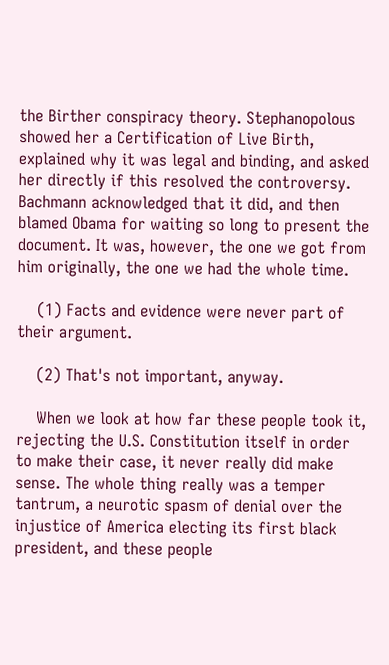the Birther conspiracy theory. Stephanopolous showed her a Certification of Live Birth, explained why it was legal and binding, and asked her directly if this resolved the controversy. Bachmann acknowledged that it did, and then blamed Obama for waiting so long to present the document. It was, however, the one we got from him originally, the one we had the whole time.

    (1) Facts and evidence were never part of their argument.

    (2) That's not important, anyway.

    When we look at how far these people took it, rejecting the U.S. Constitution itself in order to make their case, it never really did make sense. The whole thing really was a temper tantrum, a neurotic spasm of denial over the injustice of America electing its first black president, and these people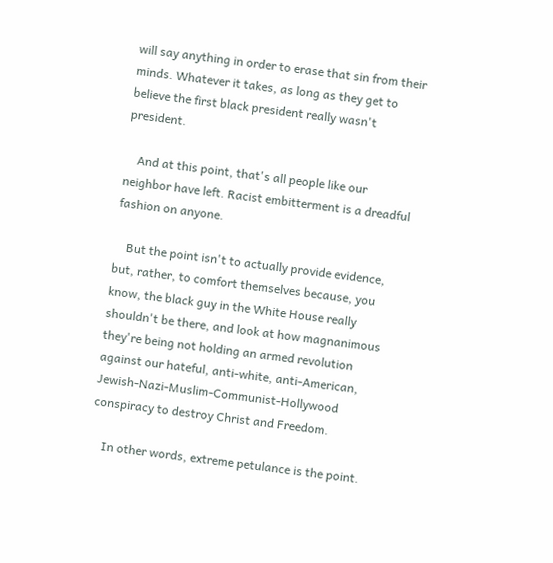will say anything in order to erase that sin from their minds. Whatever it takes, as long as they get to believe the first black president really wasn't president.

    And at this point, that's all people like our neighbor have left. Racist embitterment is a dreadful fashion on anyone.

    But the point isn't to actually provide evidence, but, rather, to comfort themselves because, you know, the black guy in the White House really shouldn't be there, and look at how magnanimous they're being not holding an armed revolution against our hateful, anti-white, anti-American, Jewish-Nazi-Muslim-Communist-Hollywood conspiracy to destroy Christ and Freedom.

    In other words, extreme petulance is the point.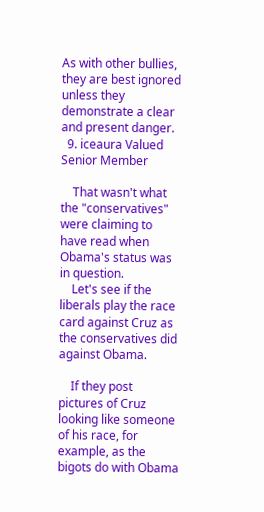As with other bullies, they are best ignored unless they demonstrate a clear and present danger.
  9. iceaura Valued Senior Member

    That wasn't what the "conservatives" were claiming to have read when Obama's status was in question.
    Let's see if the liberals play the race card against Cruz as the conservatives did against Obama.

    If they post pictures of Cruz looking like someone of his race, for example, as the bigots do with Obama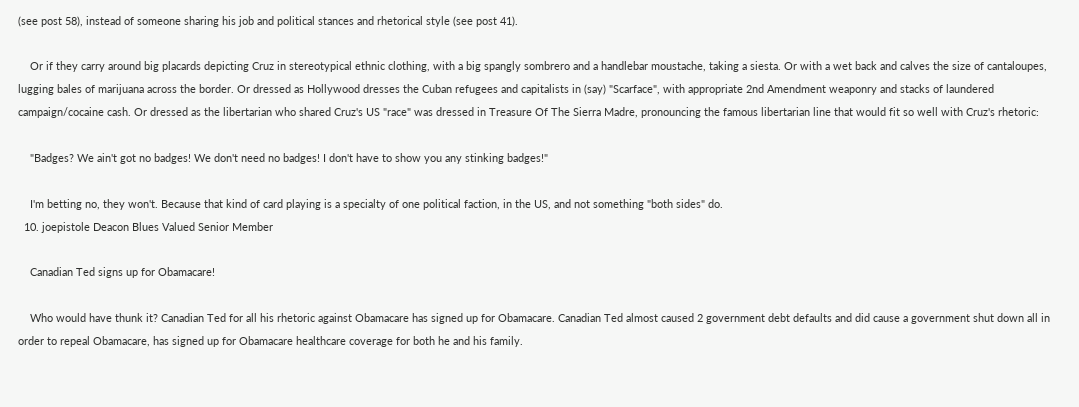(see post 58), instead of someone sharing his job and political stances and rhetorical style (see post 41).

    Or if they carry around big placards depicting Cruz in stereotypical ethnic clothing, with a big spangly sombrero and a handlebar moustache, taking a siesta. Or with a wet back and calves the size of cantaloupes, lugging bales of marijuana across the border. Or dressed as Hollywood dresses the Cuban refugees and capitalists in (say) "Scarface", with appropriate 2nd Amendment weaponry and stacks of laundered campaign/cocaine cash. Or dressed as the libertarian who shared Cruz's US "race" was dressed in Treasure Of The Sierra Madre, pronouncing the famous libertarian line that would fit so well with Cruz's rhetoric:

    "Badges? We ain't got no badges! We don't need no badges! I don't have to show you any stinking badges!"

    I'm betting no, they won't. Because that kind of card playing is a specialty of one political faction, in the US, and not something "both sides" do.
  10. joepistole Deacon Blues Valued Senior Member

    Canadian Ted signs up for Obamacare!

    Who would have thunk it? Canadian Ted for all his rhetoric against Obamacare has signed up for Obamacare. Canadian Ted almost caused 2 government debt defaults and did cause a government shut down all in order to repeal Obamacare, has signed up for Obamacare healthcare coverage for both he and his family.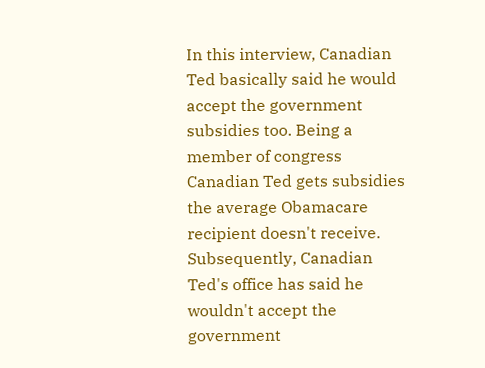In this interview, Canadian Ted basically said he would accept the government subsidies too. Being a member of congress Canadian Ted gets subsidies the average Obamacare recipient doesn't receive. Subsequently, Canadian Ted's office has said he wouldn't accept the government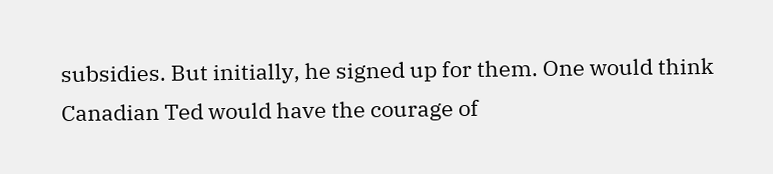subsidies. But initially, he signed up for them. One would think Canadian Ted would have the courage of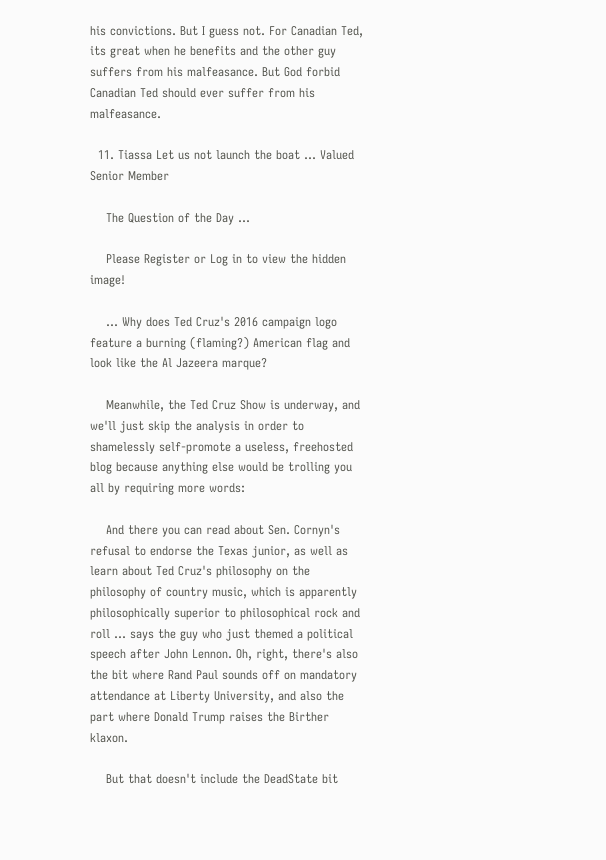his convictions. But I guess not. For Canadian Ted, its great when he benefits and the other guy suffers from his malfeasance. But God forbid Canadian Ted should ever suffer from his malfeasance.

  11. Tiassa Let us not launch the boat ... Valued Senior Member

    The Question of the Day ...

    Please Register or Log in to view the hidden image!

    ... Why does Ted Cruz's 2016 campaign logo feature a burning (flaming?) American flag and look like the Al Jazeera marque?

    Meanwhile, the Ted Cruz Show is underway, and we'll just skip the analysis in order to shamelessly self-promote a useless, freehosted blog because anything else would be trolling you all by requiring more words:

    And there you can read about Sen. Cornyn's refusal to endorse the Texas junior, as well as learn about Ted Cruz's philosophy on the philosophy of country music, which is apparently philosophically superior to philosophical rock and roll ... says the guy who just themed a political speech after John Lennon. Oh, right, there's also the bit where Rand Paul sounds off on mandatory attendance at Liberty University, and also the part where Donald Trump raises the Birther klaxon.

    But that doesn't include the DeadState bit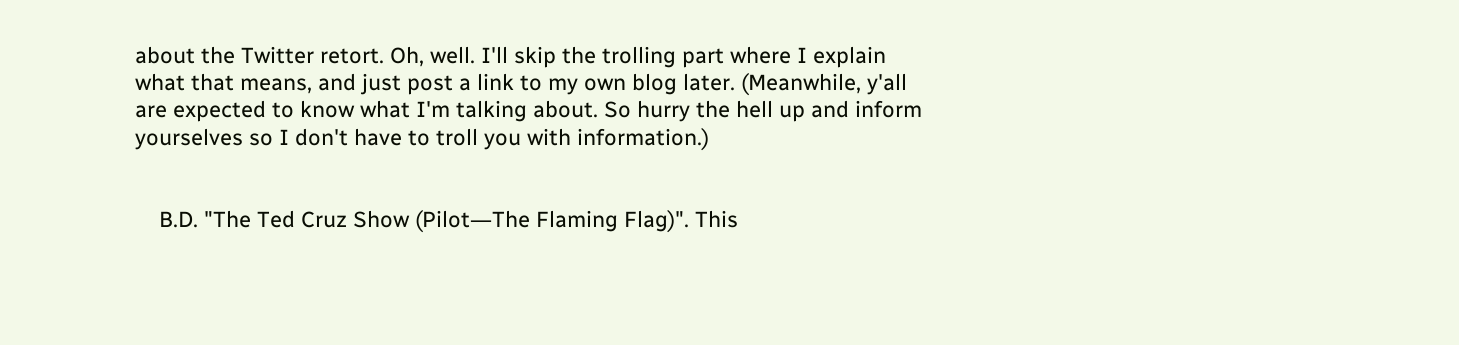about the Twitter retort. Oh, well. I'll skip the trolling part where I explain what that means, and just post a link to my own blog later. (Meanwhile, y'all are expected to know what I'm talking about. So hurry the hell up and inform yourselves so I don't have to troll you with information.)


    B.D. "The Ted Cruz Show (Pilot―The Flaming Flag)". This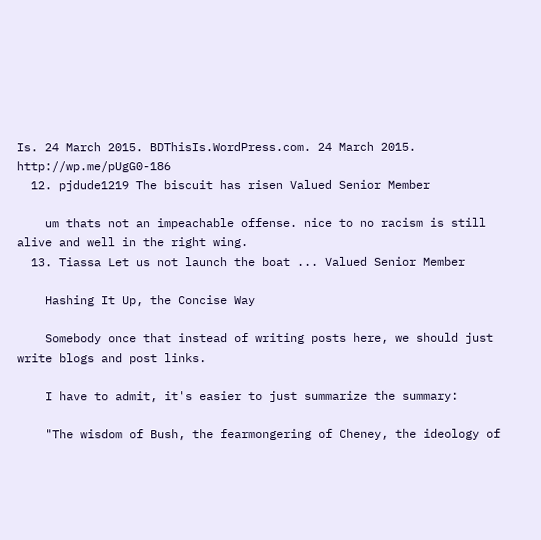Is. 24 March 2015. BDThisIs.WordPress.com. 24 March 2015. http://wp.me/pUgG0-186
  12. pjdude1219 The biscuit has risen Valued Senior Member

    um thats not an impeachable offense. nice to no racism is still alive and well in the right wing.
  13. Tiassa Let us not launch the boat ... Valued Senior Member

    Hashing It Up, the Concise Way

    Somebody once that instead of writing posts here, we should just write blogs and post links.

    I have to admit, it's easier to just summarize the summary:

    "The wisdom of Bush, the fearmongering of Cheney, the ideology of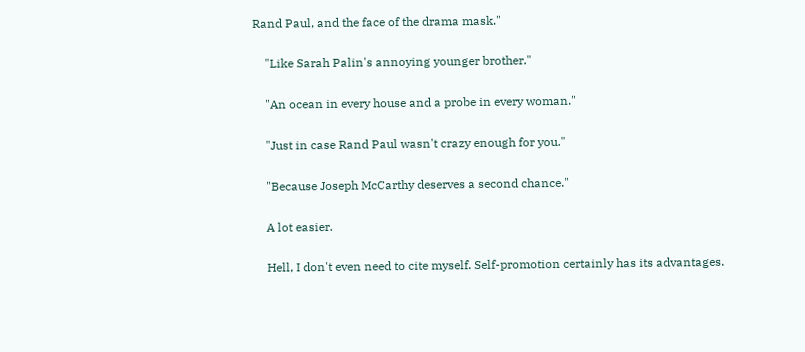Rand Paul, and the face of the drama mask."

    "Like Sarah Palin's annoying younger brother."

    "An ocean in every house and a probe in every woman."

    "Just in case Rand Paul wasn't crazy enough for you."

    "Because Joseph McCarthy deserves a second chance."

    A lot easier.

    Hell, I don't even need to cite myself. Self-promotion certainly has its advantages.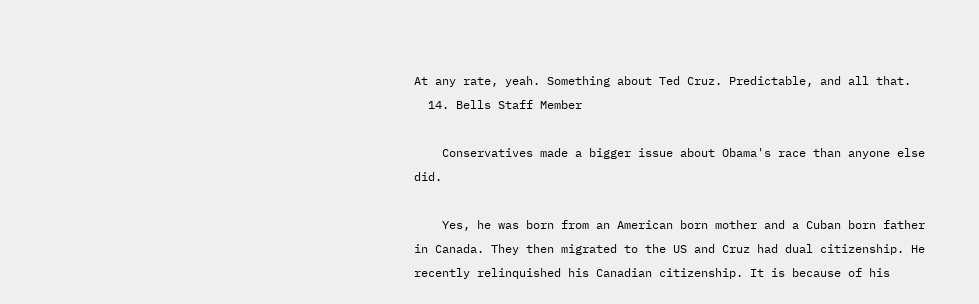At any rate, yeah. Something about Ted Cruz. Predictable, and all that.
  14. Bells Staff Member

    Conservatives made a bigger issue about Obama's race than anyone else did.

    Yes, he was born from an American born mother and a Cuban born father in Canada. They then migrated to the US and Cruz had dual citizenship. He recently relinquished his Canadian citizenship. It is because of his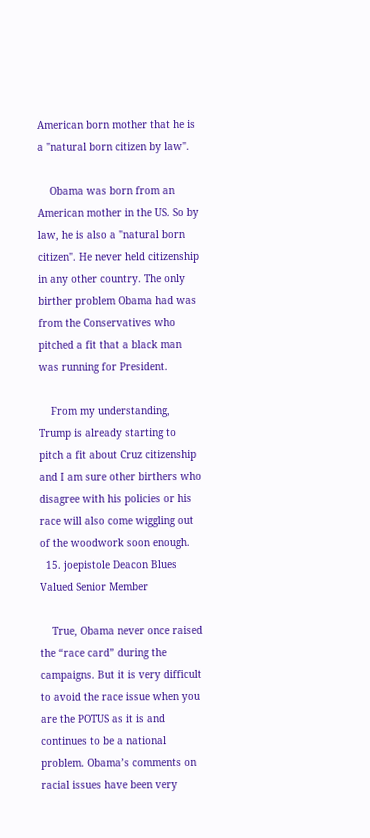American born mother that he is a "natural born citizen by law".

    Obama was born from an American mother in the US. So by law, he is also a "natural born citizen". He never held citizenship in any other country. The only birther problem Obama had was from the Conservatives who pitched a fit that a black man was running for President.

    From my understanding, Trump is already starting to pitch a fit about Cruz citizenship and I am sure other birthers who disagree with his policies or his race will also come wiggling out of the woodwork soon enough.
  15. joepistole Deacon Blues Valued Senior Member

    True, Obama never once raised the “race card” during the campaigns. But it is very difficult to avoid the race issue when you are the POTUS as it is and continues to be a national problem. Obama’s comments on racial issues have been very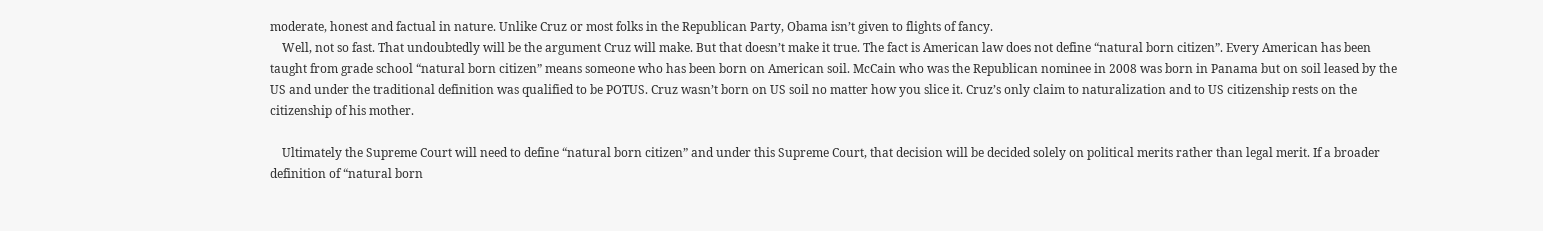moderate, honest and factual in nature. Unlike Cruz or most folks in the Republican Party, Obama isn’t given to flights of fancy.
    Well, not so fast. That undoubtedly will be the argument Cruz will make. But that doesn’t make it true. The fact is American law does not define “natural born citizen”. Every American has been taught from grade school “natural born citizen” means someone who has been born on American soil. McCain who was the Republican nominee in 2008 was born in Panama but on soil leased by the US and under the traditional definition was qualified to be POTUS. Cruz wasn’t born on US soil no matter how you slice it. Cruz’s only claim to naturalization and to US citizenship rests on the citizenship of his mother.

    Ultimately the Supreme Court will need to define “natural born citizen” and under this Supreme Court, that decision will be decided solely on political merits rather than legal merit. If a broader definition of “natural born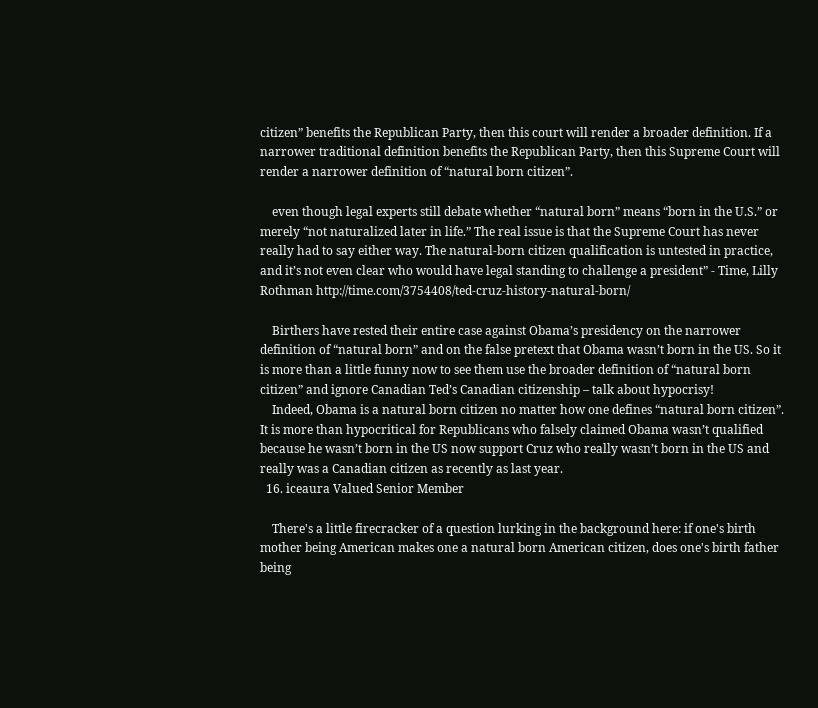citizen” benefits the Republican Party, then this court will render a broader definition. If a narrower traditional definition benefits the Republican Party, then this Supreme Court will render a narrower definition of “natural born citizen”.

    even though legal experts still debate whether “natural born” means “born in the U.S.” or merely “not naturalized later in life.” The real issue is that the Supreme Court has never really had to say either way. The natural-born citizen qualification is untested in practice, and it’s not even clear who would have legal standing to challenge a president” - Time, Lilly Rothman http://time.com/3754408/ted-cruz-history-natural-born/

    Birthers have rested their entire case against Obama’s presidency on the narrower definition of “natural born” and on the false pretext that Obama wasn’t born in the US. So it is more than a little funny now to see them use the broader definition of “natural born citizen” and ignore Canadian Ted’s Canadian citizenship – talk about hypocrisy!
    Indeed, Obama is a natural born citizen no matter how one defines “natural born citizen”. It is more than hypocritical for Republicans who falsely claimed Obama wasn’t qualified because he wasn’t born in the US now support Cruz who really wasn’t born in the US and really was a Canadian citizen as recently as last year.
  16. iceaura Valued Senior Member

    There's a little firecracker of a question lurking in the background here: if one's birth mother being American makes one a natural born American citizen, does one's birth father being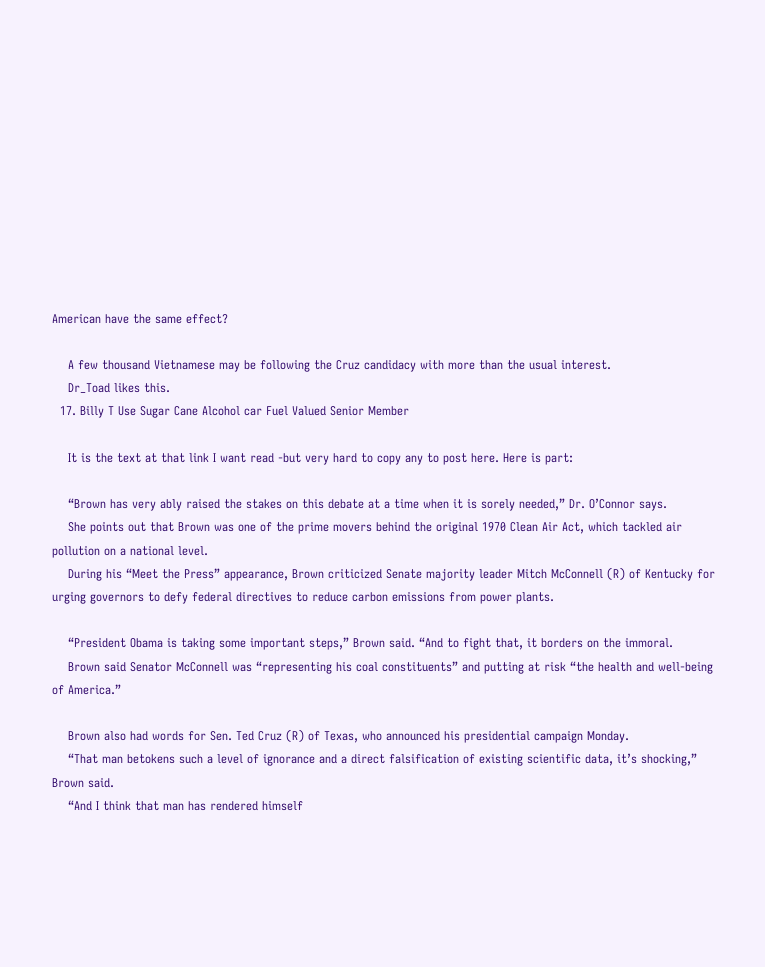American have the same effect?

    A few thousand Vietnamese may be following the Cruz candidacy with more than the usual interest.
    Dr_Toad likes this.
  17. Billy T Use Sugar Cane Alcohol car Fuel Valued Senior Member

    It is the text at that link I want read -but very hard to copy any to post here. Here is part:

    “Brown has very ably raised the stakes on this debate at a time when it is sorely needed,” Dr. O’Connor says.
    She points out that Brown was one of the prime movers behind the original 1970 Clean Air Act, which tackled air pollution on a national level.
    During his “Meet the Press” appearance, Brown criticized Senate majority leader Mitch McConnell (R) of Kentucky for urging governors to defy federal directives to reduce carbon emissions from power plants.

    “President Obama is taking some important steps,” Brown said. “And to fight that, it borders on the immoral.
    Brown said Senator McConnell was “representing his coal constituents” and putting at risk “the health and well-being of America.”

    Brown also had words for Sen. Ted Cruz (R) of Texas, who announced his presidential campaign Monday.
    “That man betokens such a level of ignorance and a direct falsification of existing scientific data, it’s shocking,” Brown said.
    “And I think that man has rendered himself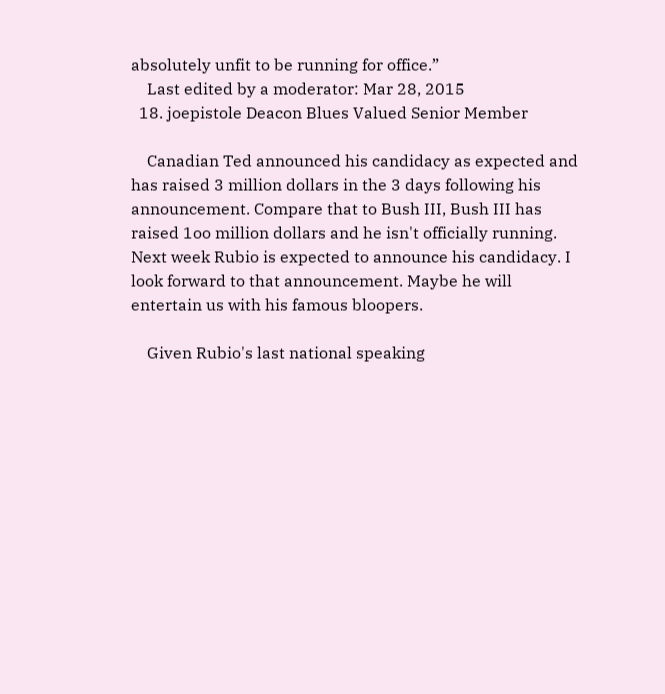absolutely unfit to be running for office.”
    Last edited by a moderator: Mar 28, 2015
  18. joepistole Deacon Blues Valued Senior Member

    Canadian Ted announced his candidacy as expected and has raised 3 million dollars in the 3 days following his announcement. Compare that to Bush III, Bush III has raised 1oo million dollars and he isn't officially running. Next week Rubio is expected to announce his candidacy. I look forward to that announcement. Maybe he will entertain us with his famous bloopers.

    Given Rubio's last national speaking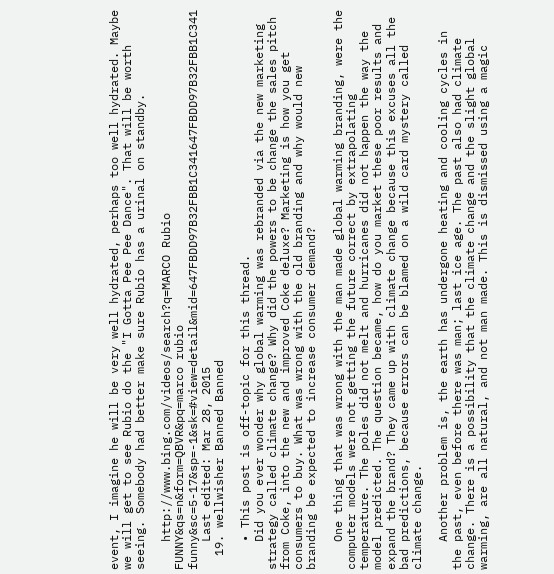event, I imagine he will be very well hydrated, perhaps too well hydrated. Maybe we will get to see Rubio do the "I Gotta Pee Pee Dance". That will be worth seeing. Somebody had better make sure Rubio has a urinal on standby.

    http://www.bing.com/videos/search?q=MARCO Rubio FUNNY&qs=n&form=QBVR&pq=marco rubio funny&sc=5-17&sp=-1&sk=#view=detail&mid=647FBDD97B32FBB1C341647FBDD97B32FBB1C341
    Last edited: Mar 28, 2015
  19. wellwisher Banned Banned

    • This post is off-topic for this thread.
    Did you ever wonder why global warming was rebranded via the new marketing strategy called climate change? Why did the powers to be change the sales pitch from Coke, into the new and improved Coke deluxe? Marketing is how you get consumers to buy. What was wrong with the old branding and why would new branding be expected to increase consumer demand?

    One thing that was wrong with the man made global warming branding, were the computer models were not getting the future correct by extrapolating temperature. The poles did not melt and hurricanes did not happen the way the model predicted. The question became, how do you market these poor results and expand the brand? They came up with climate change because this excuses all the bad predictions, because errors can be blamed on a wild card mystery called climate change.

    Another problem is, the earth has undergone heating and cooling cycles in the past, even before there was man; last ice age. The past also had climate change. There is a possibility that the climate change and the slight global warming, are all natural, and not man made. This is dismissed using a magic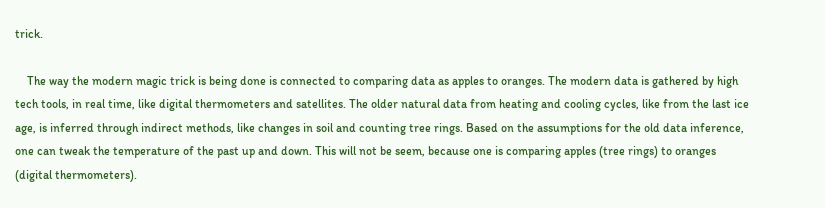trick.

    The way the modern magic trick is being done is connected to comparing data as apples to oranges. The modern data is gathered by high tech tools, in real time, like digital thermometers and satellites. The older natural data from heating and cooling cycles, like from the last ice age, is inferred through indirect methods, like changes in soil and counting tree rings. Based on the assumptions for the old data inference, one can tweak the temperature of the past up and down. This will not be seem, because one is comparing apples (tree rings) to oranges (digital thermometers).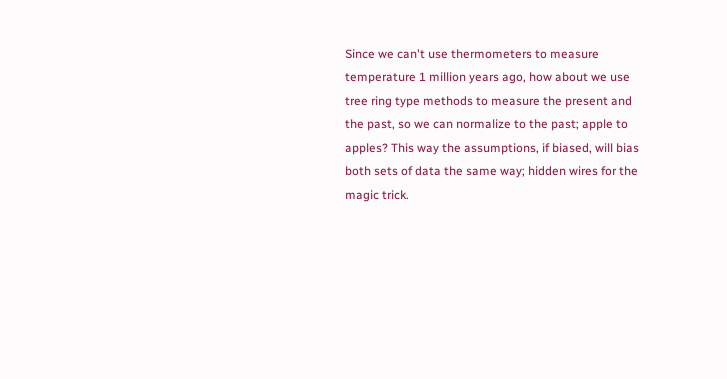Since we can't use thermometers to measure temperature 1 million years ago, how about we use tree ring type methods to measure the present and the past, so we can normalize to the past; apple to apples? This way the assumptions, if biased, will bias both sets of data the same way; hidden wires for the magic trick.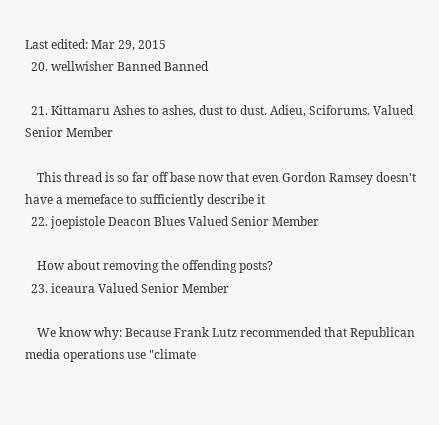Last edited: Mar 29, 2015
  20. wellwisher Banned Banned

  21. Kittamaru Ashes to ashes, dust to dust. Adieu, Sciforums. Valued Senior Member

    This thread is so far off base now that even Gordon Ramsey doesn't have a memeface to sufficiently describe it
  22. joepistole Deacon Blues Valued Senior Member

    How about removing the offending posts?
  23. iceaura Valued Senior Member

    We know why: Because Frank Lutz recommended that Republican media operations use "climate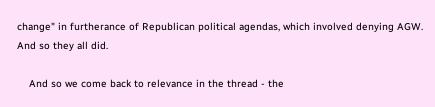change" in furtherance of Republican political agendas, which involved denying AGW. And so they all did.

    And so we come back to relevance in the thread - the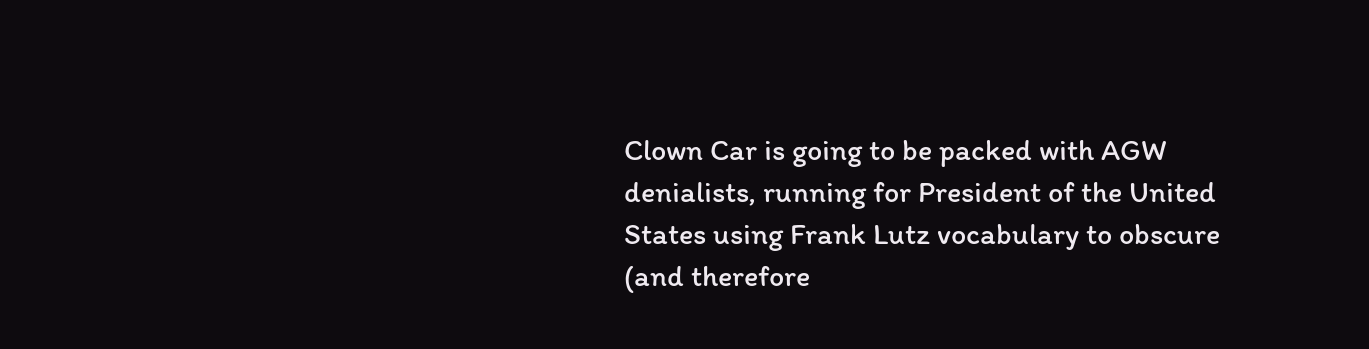Clown Car is going to be packed with AGW denialists, running for President of the United States using Frank Lutz vocabulary to obscure (and therefore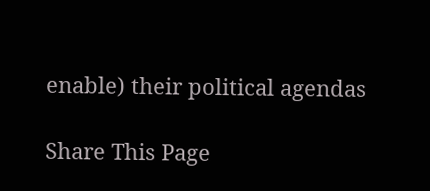enable) their political agendas

Share This Page